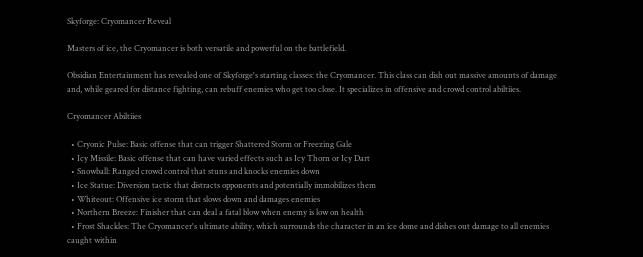Skyforge: Cryomancer Reveal

Masters of ice, the Cryomancer is both versatile and powerful on the battlefield.

Obsidian Entertainment has revealed one of Skyforge's starting classes: the Cryomancer. This class can dish out massive amounts of damage and, while geared for distance fighting, can rebuff enemies who get too close. It specializes in offensive and crowd control abiltiies.

Cryomancer Abiltiies

  • Cryonic Pulse: Basic offense that can trigger Shattered Storm or Freezing Gale
  • Icy Missile: Basic offense that can have varied effects such as Icy Thorn or Icy Dart
  • Snowball: Ranged crowd control that stuns and knocks enemies down
  • Ice Statue: Diversion tactic that distracts opponents and potentially immobilizes them
  • Whiteout: Offensive ice storm that slows down and damages enemies
  • Northern Breeze: Finisher that can deal a fatal blow when enemy is low on health
  • Frost Shackles: The Cryomancer's ultimate ability, which surrounds the character in an ice dome and dishes out damage to all enemies caught within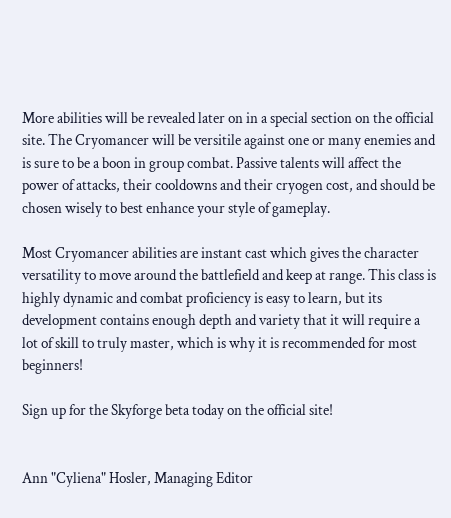More abilities will be revealed later on in a special section on the official site. The Cryomancer will be versitile against one or many enemies and is sure to be a boon in group combat. Passive talents will affect the power of attacks, their cooldowns and their cryogen cost, and should be chosen wisely to best enhance your style of gameplay.

Most Cryomancer abilities are instant cast which gives the character versatility to move around the battlefield and keep at range. This class is highly dynamic and combat proficiency is easy to learn, but its development contains enough depth and variety that it will require a lot of skill to truly master, which is why it is recommended for most beginners!

Sign up for the Skyforge beta today on the official site!


Ann "Cyliena" Hosler, Managing Editor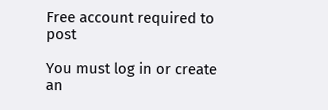Free account required to post

You must log in or create an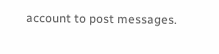account to post messages.